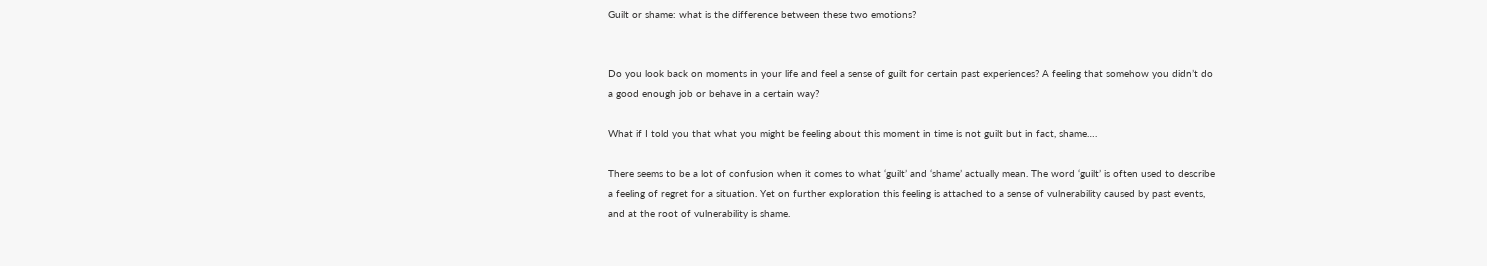Guilt or shame: what is the difference between these two emotions?


Do you look back on moments in your life and feel a sense of guilt for certain past experiences? A feeling that somehow you didn’t do a good enough job or behave in a certain way?

What if I told you that what you might be feeling about this moment in time is not guilt but in fact, shame….

There seems to be a lot of confusion when it comes to what ‘guilt’ and ‘shame’ actually mean. The word ‘guilt’ is often used to describe a feeling of regret for a situation. Yet on further exploration this feeling is attached to a sense of vulnerability caused by past events, and at the root of vulnerability is shame.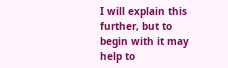I will explain this further, but to begin with it may help to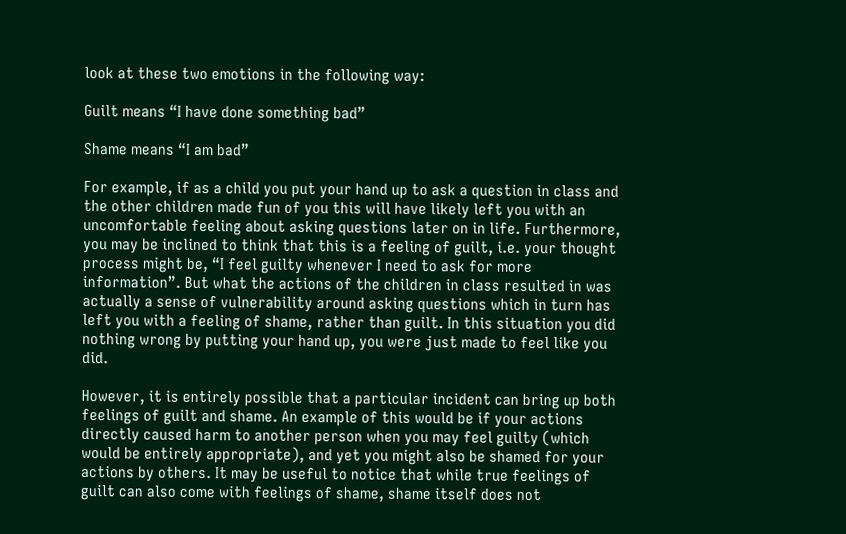look at these two emotions in the following way:

Guilt means “I have done something bad”

Shame means “I am bad”

For example, if as a child you put your hand up to ask a question in class and the other children made fun of you this will have likely left you with an uncomfortable feeling about asking questions later on in life. Furthermore, you may be inclined to think that this is a feeling of guilt, i.e. your thought process might be, “I feel guilty whenever I need to ask for more information”. But what the actions of the children in class resulted in was actually a sense of vulnerability around asking questions which in turn has left you with a feeling of shame, rather than guilt. In this situation you did nothing wrong by putting your hand up, you were just made to feel like you did.

However, it is entirely possible that a particular incident can bring up both feelings of guilt and shame. An example of this would be if your actions directly caused harm to another person when you may feel guilty (which would be entirely appropriate), and yet you might also be shamed for your actions by others. It may be useful to notice that while true feelings of guilt can also come with feelings of shame, shame itself does not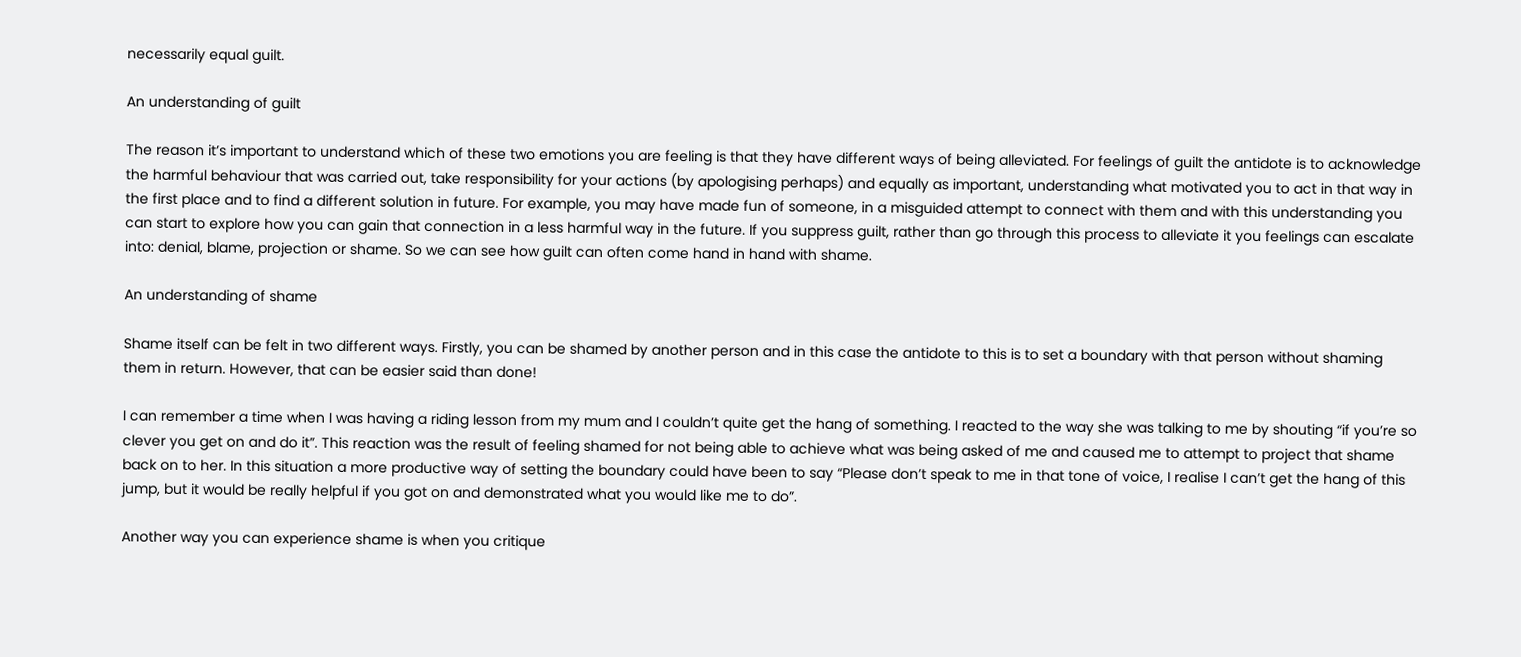necessarily equal guilt.

An understanding of guilt

The reason it’s important to understand which of these two emotions you are feeling is that they have different ways of being alleviated. For feelings of guilt the antidote is to acknowledge the harmful behaviour that was carried out, take responsibility for your actions (by apologising perhaps) and equally as important, understanding what motivated you to act in that way in the first place and to find a different solution in future. For example, you may have made fun of someone, in a misguided attempt to connect with them and with this understanding you can start to explore how you can gain that connection in a less harmful way in the future. If you suppress guilt, rather than go through this process to alleviate it you feelings can escalate into: denial, blame, projection or shame. So we can see how guilt can often come hand in hand with shame.

An understanding of shame

Shame itself can be felt in two different ways. Firstly, you can be shamed by another person and in this case the antidote to this is to set a boundary with that person without shaming them in return. However, that can be easier said than done!

I can remember a time when I was having a riding lesson from my mum and I couldn’t quite get the hang of something. I reacted to the way she was talking to me by shouting “if you’re so clever you get on and do it”. This reaction was the result of feeling shamed for not being able to achieve what was being asked of me and caused me to attempt to project that shame back on to her. In this situation a more productive way of setting the boundary could have been to say “Please don’t speak to me in that tone of voice, I realise I can’t get the hang of this jump, but it would be really helpful if you got on and demonstrated what you would like me to do”.

Another way you can experience shame is when you critique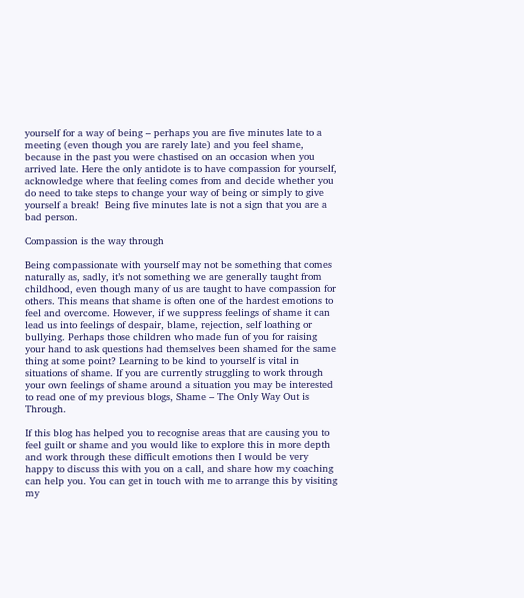yourself for a way of being – perhaps you are five minutes late to a meeting (even though you are rarely late) and you feel shame, because in the past you were chastised on an occasion when you arrived late. Here the only antidote is to have compassion for yourself, acknowledge where that feeling comes from and decide whether you do need to take steps to change your way of being or simply to give yourself a break!  Being five minutes late is not a sign that you are a bad person.

Compassion is the way through

Being compassionate with yourself may not be something that comes naturally as, sadly, it’s not something we are generally taught from childhood, even though many of us are taught to have compassion for others. This means that shame is often one of the hardest emotions to feel and overcome. However, if we suppress feelings of shame it can lead us into feelings of despair, blame, rejection, self loathing or bullying. Perhaps those children who made fun of you for raising your hand to ask questions had themselves been shamed for the same thing at some point? Learning to be kind to yourself is vital in situations of shame. If you are currently struggling to work through your own feelings of shame around a situation you may be interested to read one of my previous blogs, Shame – The Only Way Out is Through.

If this blog has helped you to recognise areas that are causing you to feel guilt or shame and you would like to explore this in more depth and work through these difficult emotions then I would be very happy to discuss this with you on a call, and share how my coaching can help you. You can get in touch with me to arrange this by visiting my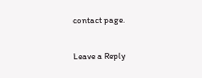contact page.

Leave a Reply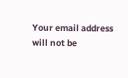Your email address will not be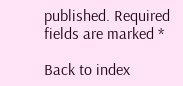published. Required fields are marked *

Back to index